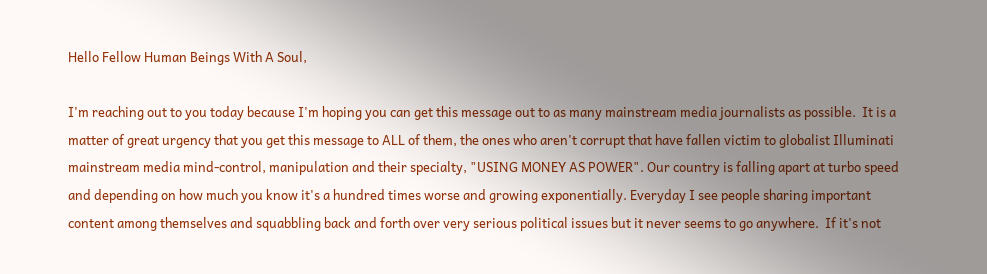Hello Fellow Human Beings With A Soul,

I'm reaching out to you today because I'm hoping you can get this message out to as many mainstream media journalists as possible.  It is a matter of great urgency that you get this message to ALL of them, the ones who aren't corrupt that have fallen victim to globalist Illuminati mainstream media mind-control, manipulation and their specialty, "USING MONEY AS POWER". Our country is falling apart at turbo speed and depending on how much you know it's a hundred times worse and growing exponentially. Everyday I see people sharing important content among themselves and squabbling back and forth over very serious political issues but it never seems to go anywhere.  If it's not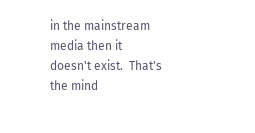in the mainstream media then it doesn't exist.  That's the mind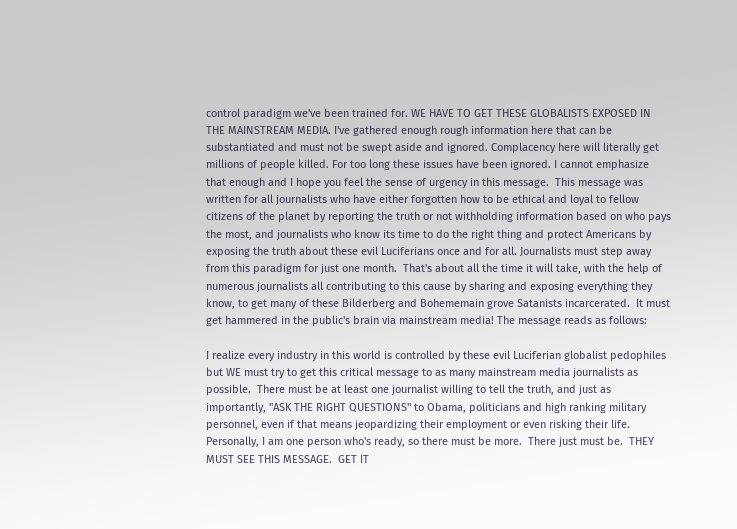control paradigm we've been trained for. WE HAVE TO GET THESE GLOBALISTS EXPOSED IN THE MAINSTREAM MEDIA. I've gathered enough rough information here that can be substantiated and must not be swept aside and ignored. Complacency here will literally get millions of people killed. For too long these issues have been ignored. I cannot emphasize that enough and I hope you feel the sense of urgency in this message.  This message was written for all journalists who have either forgotten how to be ethical and loyal to fellow citizens of the planet by reporting the truth or not withholding information based on who pays the most, and journalists who know its time to do the right thing and protect Americans by exposing the truth about these evil Luciferians once and for all. Journalists must step away from this paradigm for just one month.  That's about all the time it will take, with the help of numerous journalists all contributing to this cause by sharing and exposing everything they know, to get many of these Bilderberg and Bohememain grove Satanists incarcerated.  It must get hammered in the public's brain via mainstream media! The message reads as follows:

I realize every industry in this world is controlled by these evil Luciferian globalist pedophiles but WE must try to get this critical message to as many mainstream media journalists as possible.  There must be at least one journalist willing to tell the truth, and just as importantly, "ASK THE RIGHT QUESTIONS" to Obama, politicians and high ranking military personnel, even if that means jeopardizing their employment or even risking their life. Personally, I am one person who's ready, so there must be more.  There just must be.  THEY MUST SEE THIS MESSAGE.  GET IT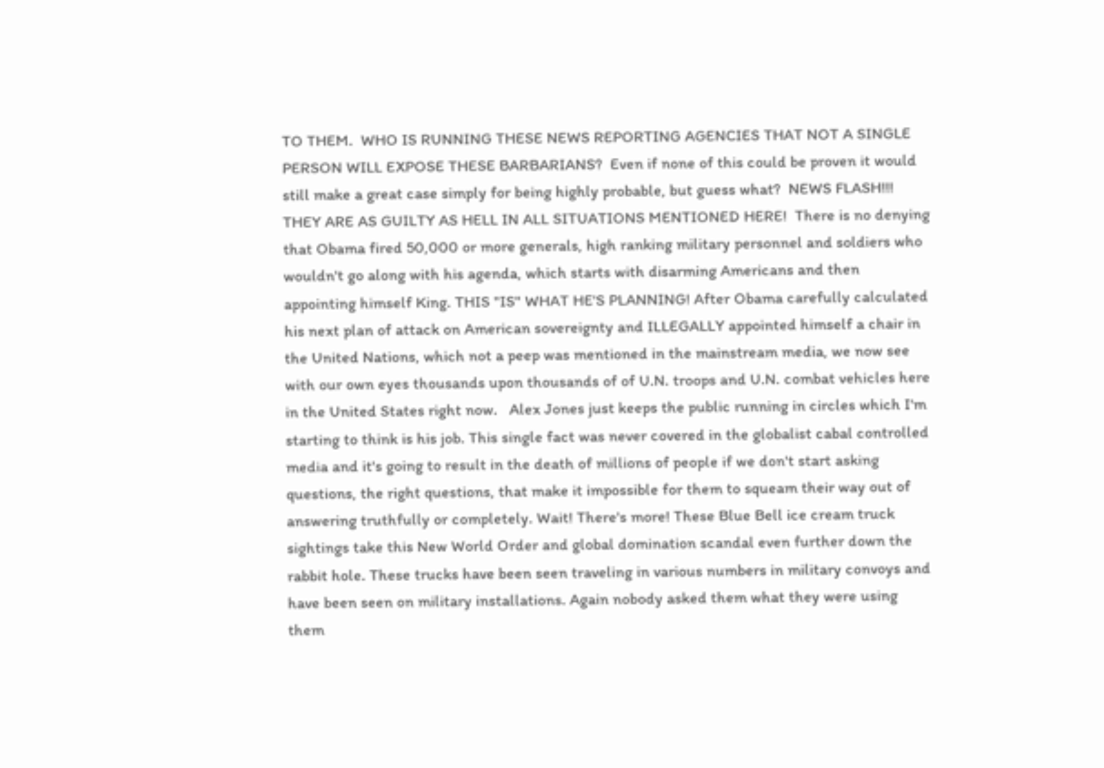TO THEM.  WHO IS RUNNING THESE NEWS REPORTING AGENCIES THAT NOT A SINGLE PERSON WILL EXPOSE THESE BARBARIANS?  Even if none of this could be proven it would still make a great case simply for being highly probable, but guess what?  NEWS FLASH!!!  THEY ARE AS GUILTY AS HELL IN ALL SITUATIONS MENTIONED HERE!  There is no denying that Obama fired 50,000 or more generals, high ranking military personnel and soldiers who wouldn't go along with his agenda, which starts with disarming Americans and then appointing himself King. THIS "IS" WHAT HE'S PLANNING! After Obama carefully calculated his next plan of attack on American sovereignty and ILLEGALLY appointed himself a chair in the United Nations, which not a peep was mentioned in the mainstream media, we now see with our own eyes thousands upon thousands of of U.N. troops and U.N. combat vehicles here in the United States right now.   Alex Jones just keeps the public running in circles which I'm starting to think is his job. This single fact was never covered in the globalist cabal controlled media and it's going to result in the death of millions of people if we don't start asking questions, the right questions, that make it impossible for them to squeam their way out of answering truthfully or completely. Wait! There's more! These Blue Bell ice cream truck sightings take this New World Order and global domination scandal even further down the rabbit hole. These trucks have been seen traveling in various numbers in military convoys and have been seen on military installations. Again nobody asked them what they were using them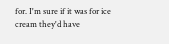for. I'm sure if it was for ice cream they'd have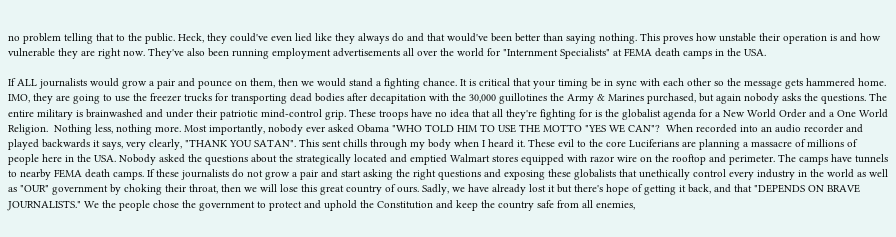no problem telling that to the public. Heck, they could've even lied like they always do and that would've been better than saying nothing. This proves how unstable their operation is and how vulnerable they are right now. They've also been running employment advertisements all over the world for "Internment Specialists" at FEMA death camps in the USA.

If ALL journalists would grow a pair and pounce on them, then we would stand a fighting chance. It is critical that your timing be in sync with each other so the message gets hammered home.  IMO, they are going to use the freezer trucks for transporting dead bodies after decapitation with the 30,000 guillotines the Army & Marines purchased, but again nobody asks the questions. The entire military is brainwashed and under their patriotic mind-control grip. These troops have no idea that all they're fighting for is the globalist agenda for a New World Order and a One World Religion.  Nothing less, nothing more. Most importantly, nobody ever asked Obama "WHO TOLD HIM TO USE THE MOTTO "YES WE CAN"?  When recorded into an audio recorder and played backwards it says, very clearly, "THANK YOU SATAN". This sent chills through my body when I heard it. These evil to the core Luciferians are planning a massacre of millions of people here in the USA. Nobody asked the questions about the strategically located and emptied Walmart stores equipped with razor wire on the rooftop and perimeter. The camps have tunnels to nearby FEMA death camps. If these journalists do not grow a pair and start asking the right questions and exposing these globalists that unethically control every industry in the world as well as "OUR" government by choking their throat, then we will lose this great country of ours. Sadly, we have already lost it but there's hope of getting it back, and that "DEPENDS ON BRAVE JOURNALISTS." We the people chose the government to protect and uphold the Constitution and keep the country safe from all enemies,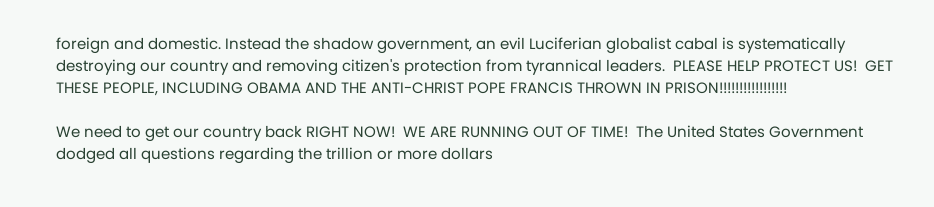foreign and domestic. Instead the shadow government, an evil Luciferian globalist cabal is systematically destroying our country and removing citizen's protection from tyrannical leaders.  PLEASE HELP PROTECT US!  GET THESE PEOPLE, INCLUDING OBAMA AND THE ANTI-CHRIST POPE FRANCIS THROWN IN PRISON!!!!!!!!!!!!!!!!!

We need to get our country back RIGHT NOW!  WE ARE RUNNING OUT OF TIME!  The United States Government dodged all questions regarding the trillion or more dollars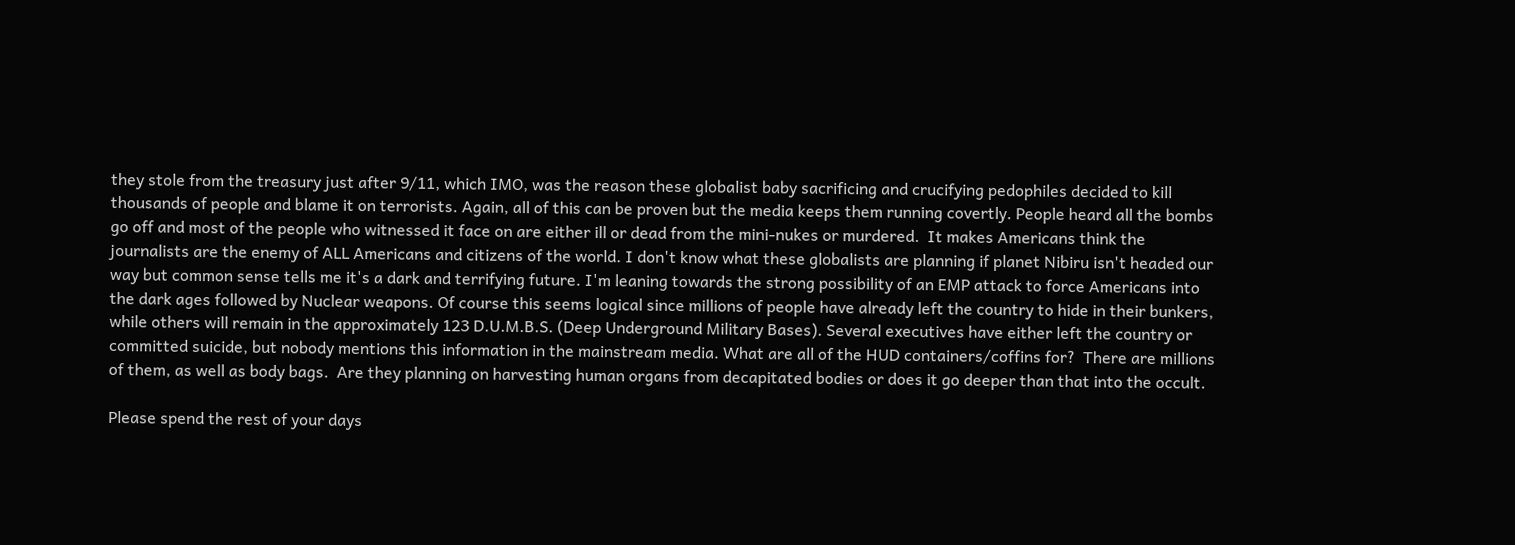they stole from the treasury just after 9/11, which IMO, was the reason these globalist baby sacrificing and crucifying pedophiles decided to kill thousands of people and blame it on terrorists. Again, all of this can be proven but the media keeps them running covertly. People heard all the bombs go off and most of the people who witnessed it face on are either ill or dead from the mini-nukes or murdered.  It makes Americans think the journalists are the enemy of ALL Americans and citizens of the world. I don't know what these globalists are planning if planet Nibiru isn't headed our way but common sense tells me it's a dark and terrifying future. I'm leaning towards the strong possibility of an EMP attack to force Americans into the dark ages followed by Nuclear weapons. Of course this seems logical since millions of people have already left the country to hide in their bunkers, while others will remain in the approximately 123 D.U.M.B.S. (Deep Underground Military Bases). Several executives have either left the country or committed suicide, but nobody mentions this information in the mainstream media. What are all of the HUD containers/coffins for?  There are millions of them, as well as body bags.  Are they planning on harvesting human organs from decapitated bodies or does it go deeper than that into the occult.

Please spend the rest of your days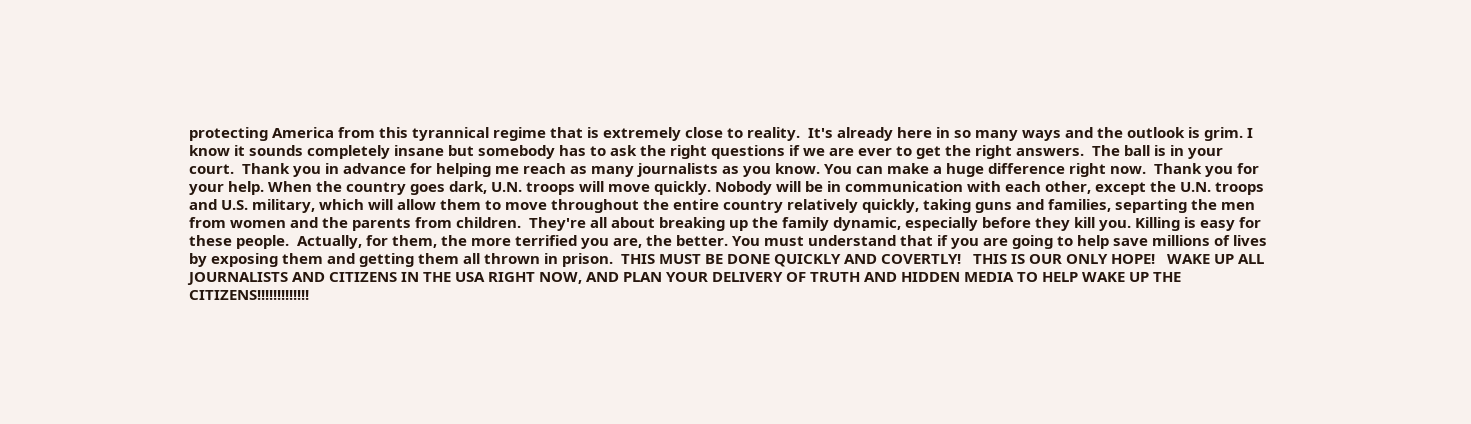protecting America from this tyrannical regime that is extremely close to reality.  It's already here in so many ways and the outlook is grim. I know it sounds completely insane but somebody has to ask the right questions if we are ever to get the right answers.  The ball is in your court.  Thank you in advance for helping me reach as many journalists as you know. You can make a huge difference right now.  Thank you for your help. When the country goes dark, U.N. troops will move quickly. Nobody will be in communication with each other, except the U.N. troops and U.S. military, which will allow them to move throughout the entire country relatively quickly, taking guns and families, separting the men from women and the parents from children.  They're all about breaking up the family dynamic, especially before they kill you. Killing is easy for these people.  Actually, for them, the more terrified you are, the better. You must understand that if you are going to help save millions of lives by exposing them and getting them all thrown in prison.  THIS MUST BE DONE QUICKLY AND COVERTLY!   THIS IS OUR ONLY HOPE!   WAKE UP ALL JOURNALISTS AND CITIZENS IN THE USA RIGHT NOW, AND PLAN YOUR DELIVERY OF TRUTH AND HIDDEN MEDIA TO HELP WAKE UP THE CITIZENS!!!!!!!!!!!!!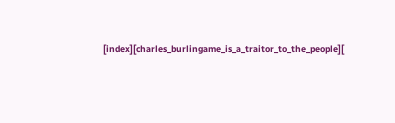[index][charles_burlingame_is_a_traitor_to_the_people][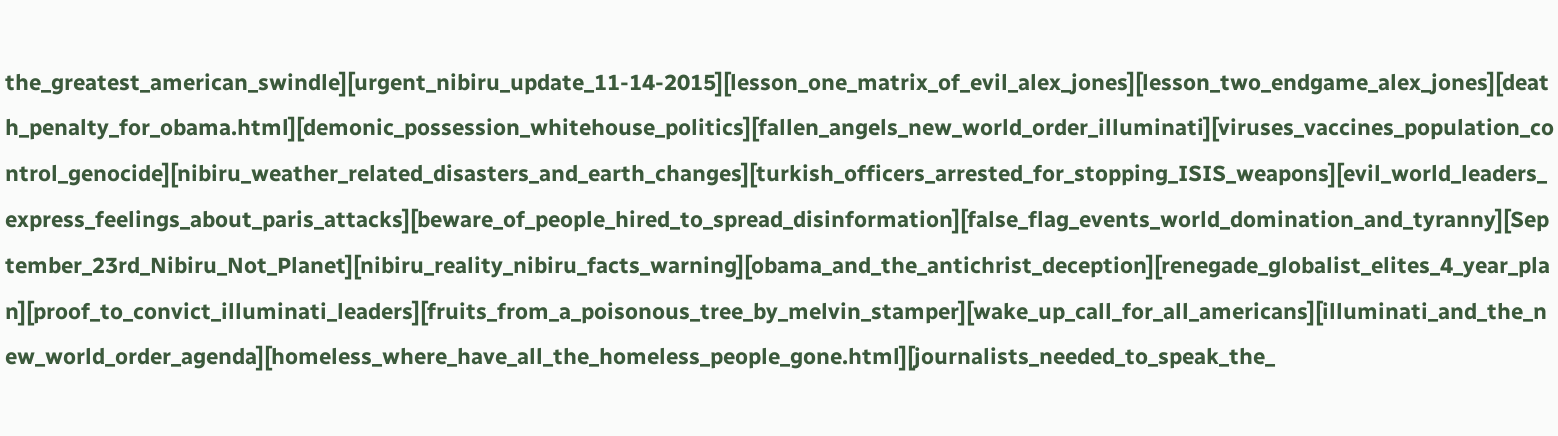the_greatest_american_swindle][urgent_nibiru_update_11-14-2015][lesson_one_matrix_of_evil_alex_jones][lesson_two_endgame_alex_jones][death_penalty_for_obama.html][demonic_possession_whitehouse_politics][fallen_angels_new_world_order_illuminati][viruses_vaccines_population_control_genocide][nibiru_weather_related_disasters_and_earth_changes][turkish_officers_arrested_for_stopping_ISIS_weapons][evil_world_leaders_express_feelings_about_paris_attacks][beware_of_people_hired_to_spread_disinformation][false_flag_events_world_domination_and_tyranny][September_23rd_Nibiru_Not_Planet][nibiru_reality_nibiru_facts_warning][obama_and_the_antichrist_deception][renegade_globalist_elites_4_year_plan][proof_to_convict_illuminati_leaders][fruits_from_a_poisonous_tree_by_melvin_stamper][wake_up_call_for_all_americans][illuminati_and_the_new_world_order_agenda][homeless_where_have_all_the_homeless_people_gone.html][journalists_needed_to_speak_the_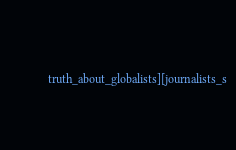truth_about_globalists][journalists_s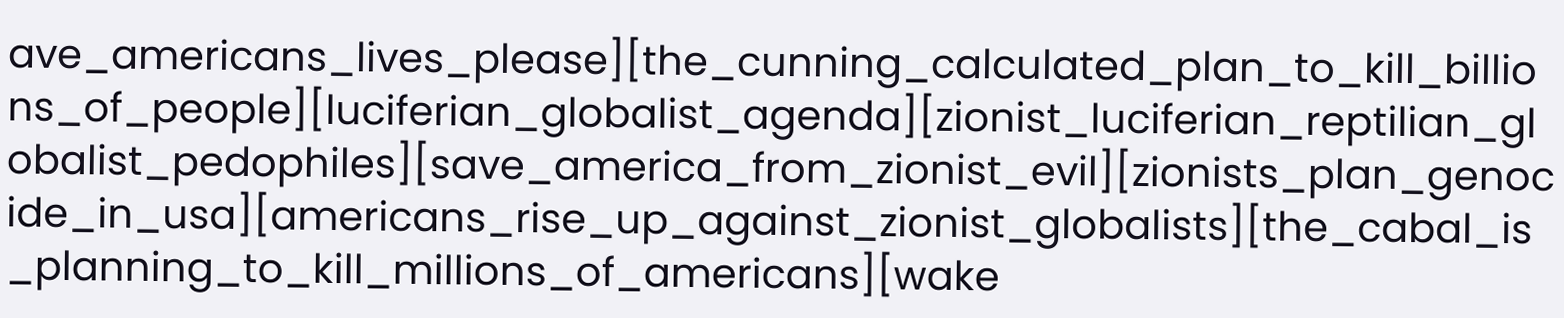ave_americans_lives_please][the_cunning_calculated_plan_to_kill_billions_of_people][luciferian_globalist_agenda][zionist_luciferian_reptilian_globalist_pedophiles][save_america_from_zionist_evil][zionists_plan_genocide_in_usa][americans_rise_up_against_zionist_globalists][the_cabal_is_planning_to_kill_millions_of_americans][wake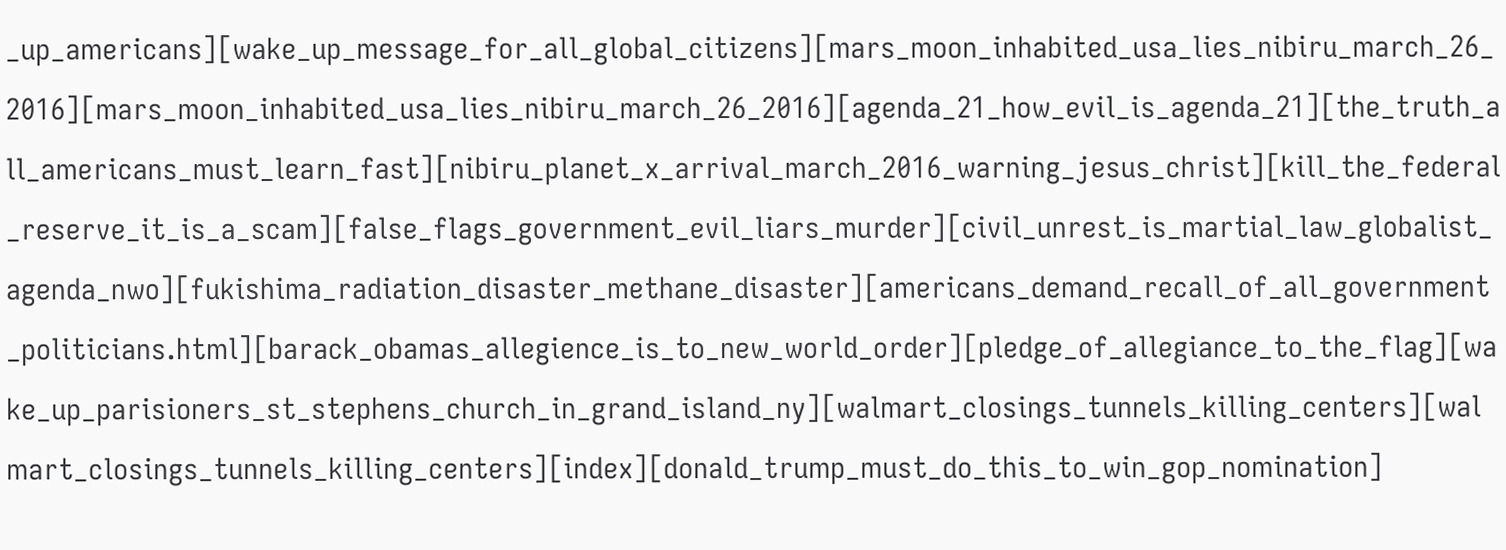_up_americans][wake_up_message_for_all_global_citizens][mars_moon_inhabited_usa_lies_nibiru_march_26_2016][mars_moon_inhabited_usa_lies_nibiru_march_26_2016][agenda_21_how_evil_is_agenda_21][the_truth_all_americans_must_learn_fast][nibiru_planet_x_arrival_march_2016_warning_jesus_christ][kill_the_federal_reserve_it_is_a_scam][false_flags_government_evil_liars_murder][civil_unrest_is_martial_law_globalist_agenda_nwo][fukishima_radiation_disaster_methane_disaster][americans_demand_recall_of_all_government_politicians.html][barack_obamas_allegience_is_to_new_world_order][pledge_of_allegiance_to_the_flag][wake_up_parisioners_st_stephens_church_in_grand_island_ny][walmart_closings_tunnels_killing_centers][walmart_closings_tunnels_killing_centers][index][donald_trump_must_do_this_to_win_gop_nomination]